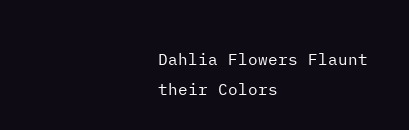Dahlia Flowers Flaunt their Colors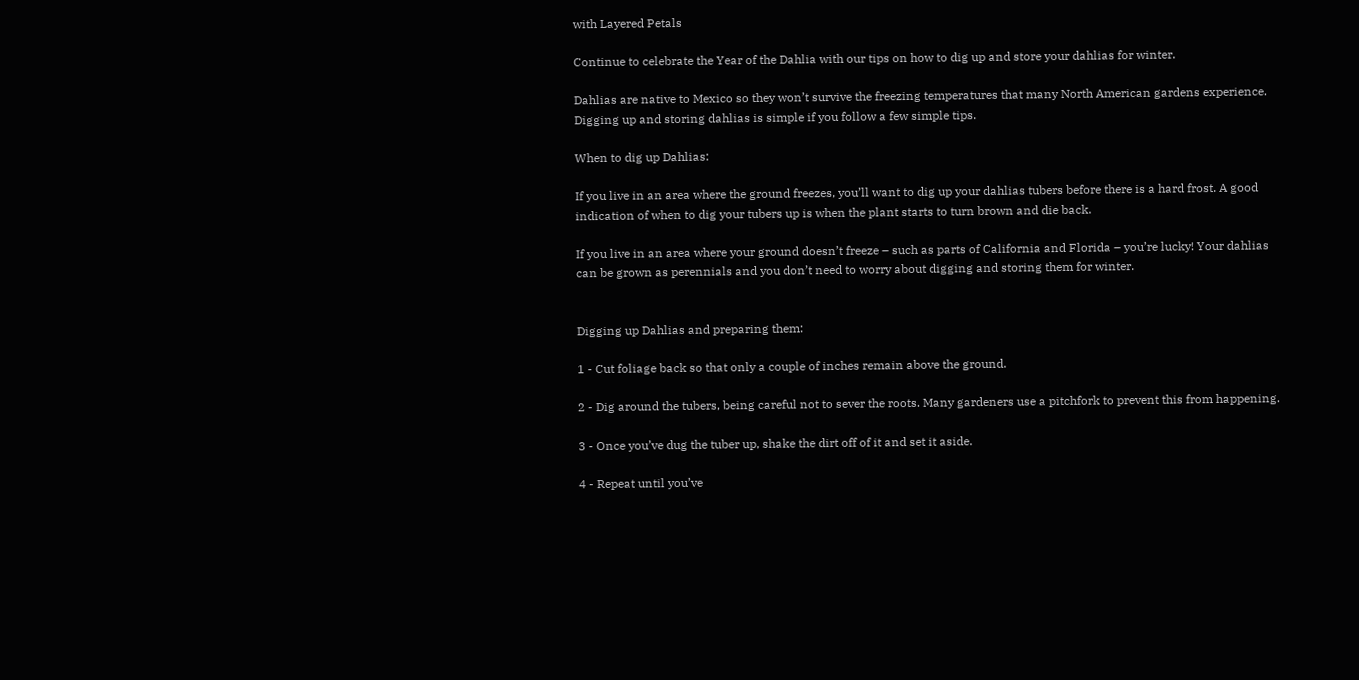with Layered Petals

Continue to celebrate the Year of the Dahlia with our tips on how to dig up and store your dahlias for winter.

Dahlias are native to Mexico so they won’t survive the freezing temperatures that many North American gardens experience. Digging up and storing dahlias is simple if you follow a few simple tips.

When to dig up Dahlias:

If you live in an area where the ground freezes, you’ll want to dig up your dahlias tubers before there is a hard frost. A good indication of when to dig your tubers up is when the plant starts to turn brown and die back.

If you live in an area where your ground doesn’t freeze – such as parts of California and Florida – you’re lucky! Your dahlias can be grown as perennials and you don’t need to worry about digging and storing them for winter.


Digging up Dahlias and preparing them:

1 - Cut foliage back so that only a couple of inches remain above the ground.

2 - Dig around the tubers, being careful not to sever the roots. Many gardeners use a pitchfork to prevent this from happening.

3 - Once you’ve dug the tuber up, shake the dirt off of it and set it aside.

4 - Repeat until you’ve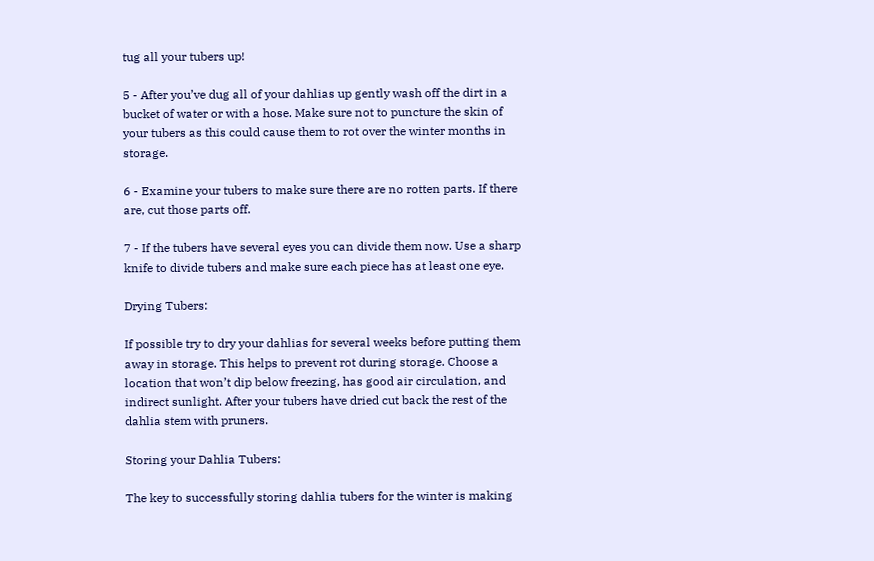tug all your tubers up!

5 - After you’ve dug all of your dahlias up gently wash off the dirt in a bucket of water or with a hose. Make sure not to puncture the skin of your tubers as this could cause them to rot over the winter months in storage.

6 - Examine your tubers to make sure there are no rotten parts. If there are, cut those parts off.

7 - If the tubers have several eyes you can divide them now. Use a sharp knife to divide tubers and make sure each piece has at least one eye.

Drying Tubers:

If possible try to dry your dahlias for several weeks before putting them away in storage. This helps to prevent rot during storage. Choose a location that won’t dip below freezing, has good air circulation, and indirect sunlight. After your tubers have dried cut back the rest of the dahlia stem with pruners.

Storing your Dahlia Tubers:

The key to successfully storing dahlia tubers for the winter is making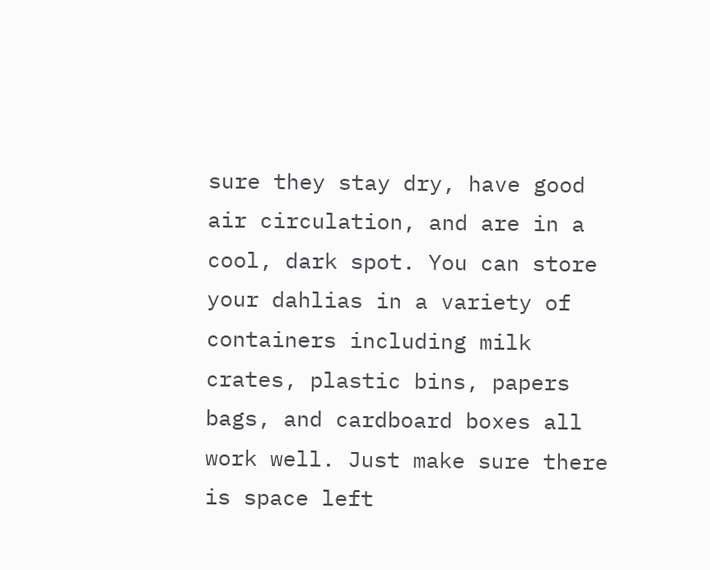sure they stay dry, have good air circulation, and are in a cool, dark spot. You can store your dahlias in a variety of containers including milk crates, plastic bins, papers bags, and cardboard boxes all work well. Just make sure there is space left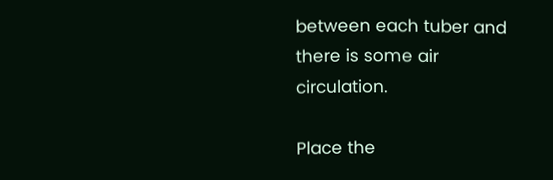between each tuber and there is some air circulation.

Place the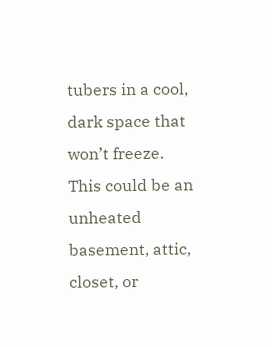tubers in a cool, dark space that won’t freeze. This could be an unheated basement, attic, closet, or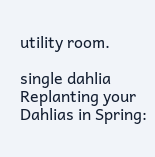utility room.

single dahlia
Replanting your Dahlias in Spring: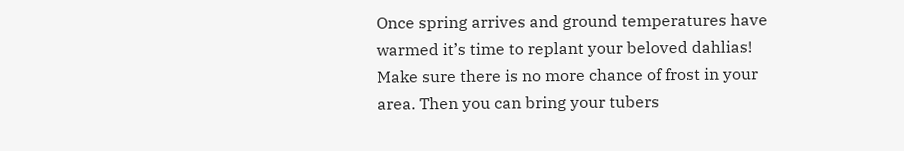Once spring arrives and ground temperatures have warmed it’s time to replant your beloved dahlias! Make sure there is no more chance of frost in your area. Then you can bring your tubers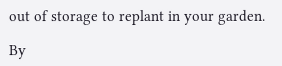out of storage to replant in your garden.

By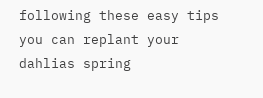following these easy tips you can replant your dahlias spring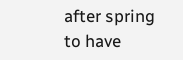after spring to have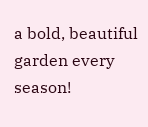a bold, beautiful garden every season!